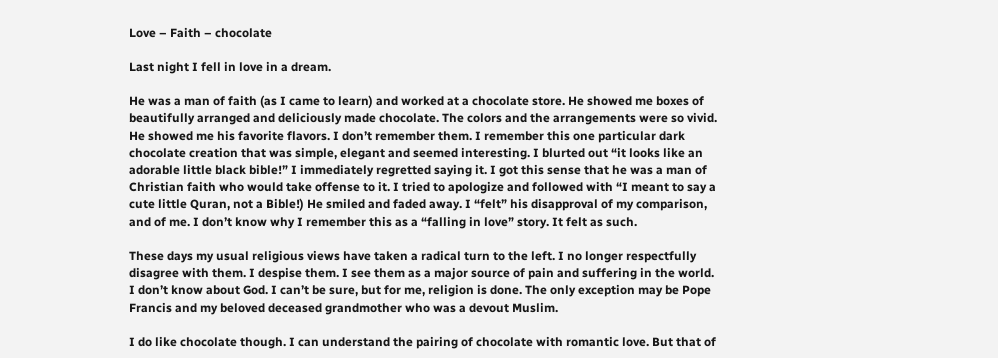Love – Faith – chocolate

Last night I fell in love in a dream.

He was a man of faith (as I came to learn) and worked at a chocolate store. He showed me boxes of beautifully arranged and deliciously made chocolate. The colors and the arrangements were so vivid. He showed me his favorite flavors. I don’t remember them. I remember this one particular dark chocolate creation that was simple, elegant and seemed interesting. I blurted out “it looks like an adorable little black bible!” I immediately regretted saying it. I got this sense that he was a man of Christian faith who would take offense to it. I tried to apologize and followed with “I meant to say a cute little Quran, not a Bible!) He smiled and faded away. I “felt” his disapproval of my comparison, and of me. I don’t know why I remember this as a “falling in love” story. It felt as such.

These days my usual religious views have taken a radical turn to the left. I no longer respectfully disagree with them. I despise them. I see them as a major source of pain and suffering in the world. I don’t know about God. I can’t be sure, but for me, religion is done. The only exception may be Pope Francis and my beloved deceased grandmother who was a devout Muslim.

I do like chocolate though. I can understand the pairing of chocolate with romantic love. But that of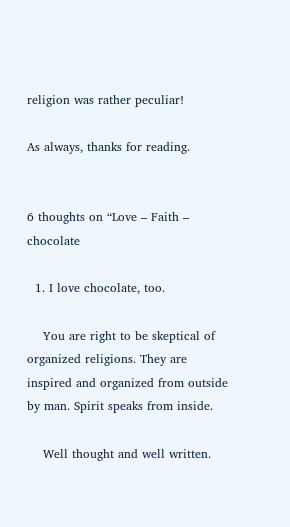religion was rather peculiar!

As always, thanks for reading.


6 thoughts on “Love – Faith – chocolate

  1. I love chocolate, too.

    You are right to be skeptical of organized religions. They are inspired and organized from outside by man. Spirit speaks from inside.

    Well thought and well written.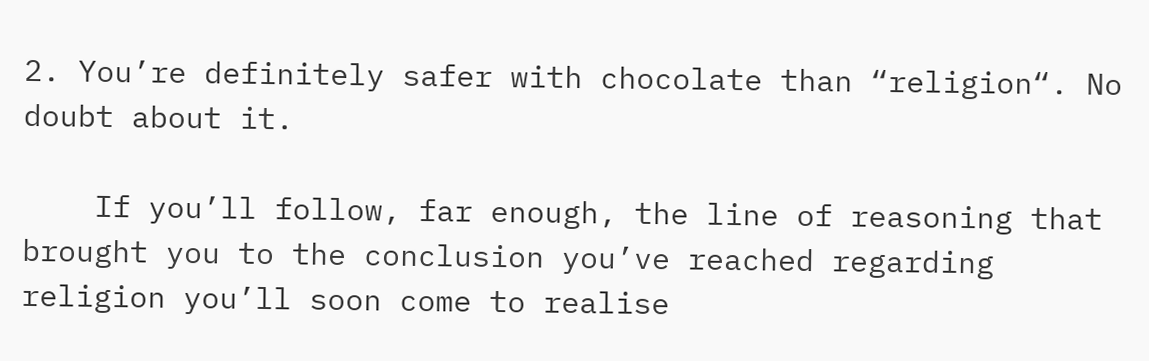2. You’re definitely safer with chocolate than “religion“. No doubt about it.

    If you’ll follow, far enough, the line of reasoning that brought you to the conclusion you’ve reached regarding religion you’ll soon come to realise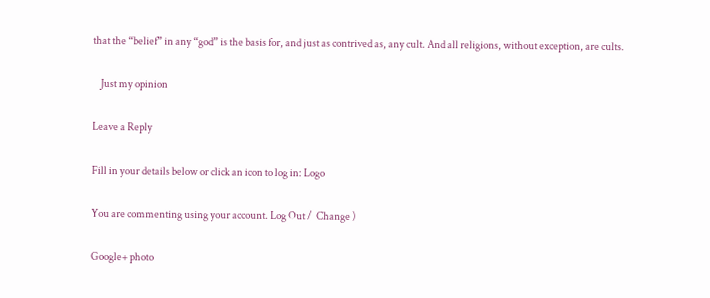that the “belief” in any “god” is the basis for, and just as contrived as, any cult. And all religions, without exception, are cults.

    Just my opinion

Leave a Reply

Fill in your details below or click an icon to log in: Logo

You are commenting using your account. Log Out /  Change )

Google+ photo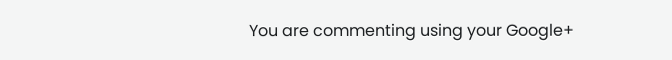You are commenting using your Google+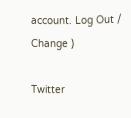account. Log Out /  Change )

Twitter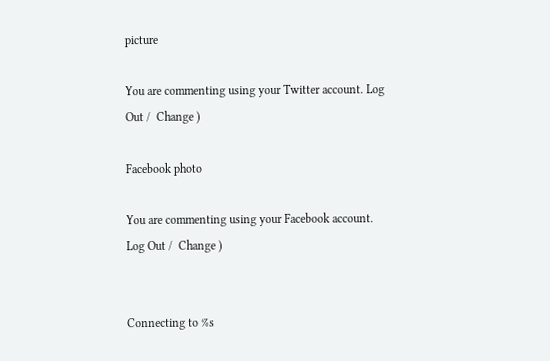picture

You are commenting using your Twitter account. Log Out /  Change )

Facebook photo

You are commenting using your Facebook account. Log Out /  Change )


Connecting to %s